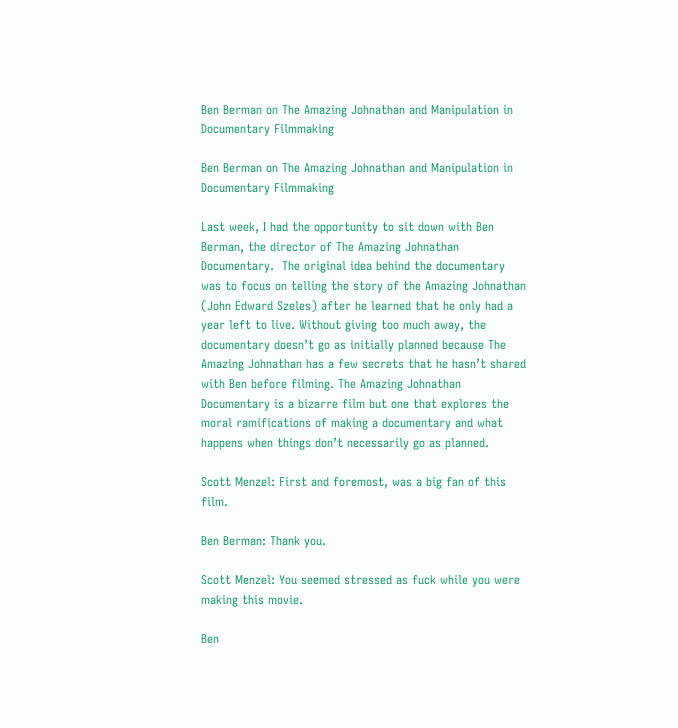Ben Berman on The Amazing Johnathan and Manipulation in Documentary Filmmaking

Ben Berman on The Amazing Johnathan and Manipulation in Documentary Filmmaking

Last week, I had the opportunity to sit down with Ben Berman, the director of The Amazing Johnathan Documentary.  The original idea behind the documentary was to focus on telling the story of the Amazing Johnathan (John Edward Szeles) after he learned that he only had a year left to live. Without giving too much away, the documentary doesn’t go as initially planned because The Amazing Johnathan has a few secrets that he hasn’t shared with Ben before filming. The Amazing Johnathan Documentary is a bizarre film but one that explores the moral ramifications of making a documentary and what happens when things don’t necessarily go as planned.

Scott Menzel: First and foremost, was a big fan of this film.

Ben Berman: Thank you.

Scott Menzel: You seemed stressed as fuck while you were making this movie.

Ben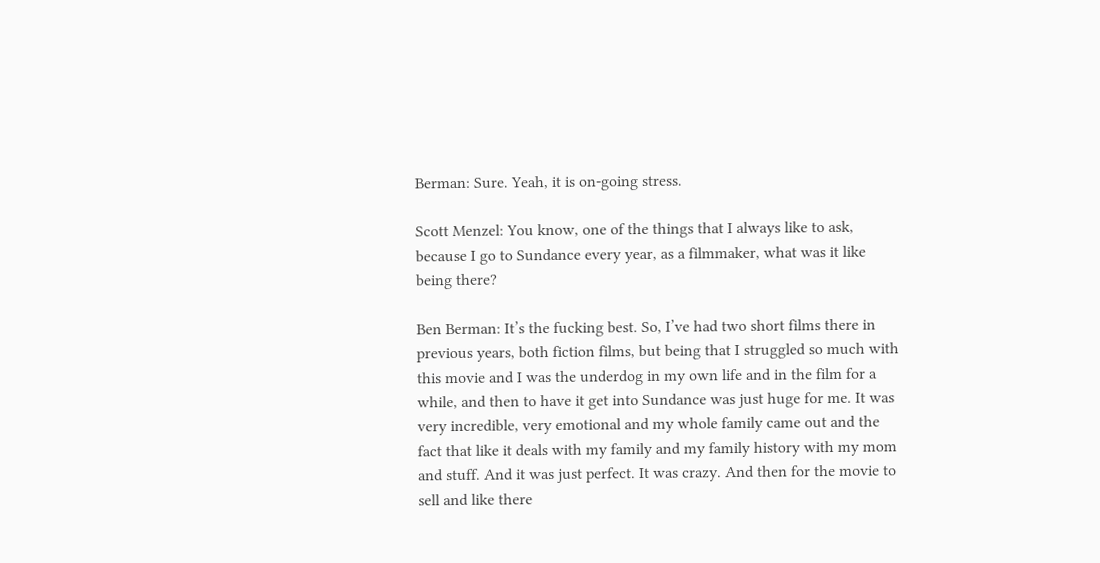Berman: Sure. Yeah, it is on-going stress.

Scott Menzel: You know, one of the things that I always like to ask, because I go to Sundance every year, as a filmmaker, what was it like being there?

Ben Berman: It’s the fucking best. So, I’ve had two short films there in previous years, both fiction films, but being that I struggled so much with this movie and I was the underdog in my own life and in the film for a while, and then to have it get into Sundance was just huge for me. It was very incredible, very emotional and my whole family came out and the fact that like it deals with my family and my family history with my mom and stuff. And it was just perfect. It was crazy. And then for the movie to sell and like there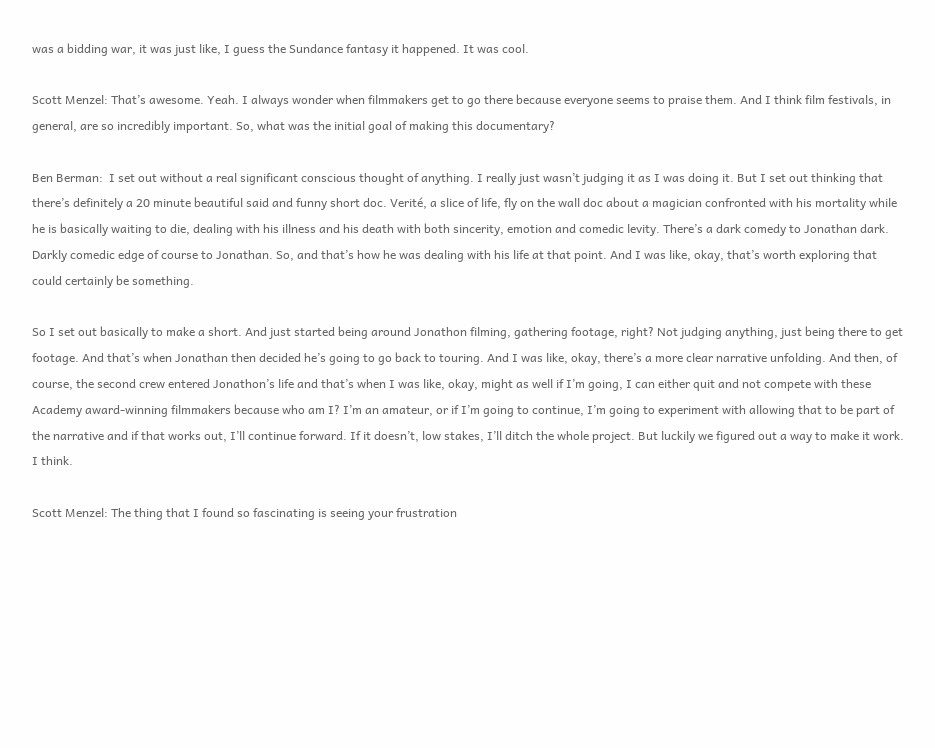was a bidding war, it was just like, I guess the Sundance fantasy it happened. It was cool.

Scott Menzel: That’s awesome. Yeah. I always wonder when filmmakers get to go there because everyone seems to praise them. And I think film festivals, in general, are so incredibly important. So, what was the initial goal of making this documentary?

Ben Berman:  I set out without a real significant conscious thought of anything. I really just wasn’t judging it as I was doing it. But I set out thinking that there’s definitely a 20 minute beautiful said and funny short doc. Verité, a slice of life, fly on the wall doc about a magician confronted with his mortality while he is basically waiting to die, dealing with his illness and his death with both sincerity, emotion and comedic levity. There’s a dark comedy to Jonathan dark. Darkly comedic edge of course to Jonathan. So, and that’s how he was dealing with his life at that point. And I was like, okay, that’s worth exploring that could certainly be something.

So I set out basically to make a short. And just started being around Jonathon filming, gathering footage, right? Not judging anything, just being there to get footage. And that’s when Jonathan then decided he’s going to go back to touring. And I was like, okay, there’s a more clear narrative unfolding. And then, of course, the second crew entered Jonathon’s life and that’s when I was like, okay, might as well if I’m going, I can either quit and not compete with these Academy award-winning filmmakers because who am I? I’m an amateur, or if I’m going to continue, I’m going to experiment with allowing that to be part of the narrative and if that works out, I’ll continue forward. If it doesn’t, low stakes, I’ll ditch the whole project. But luckily we figured out a way to make it work. I think.

Scott Menzel: The thing that I found so fascinating is seeing your frustration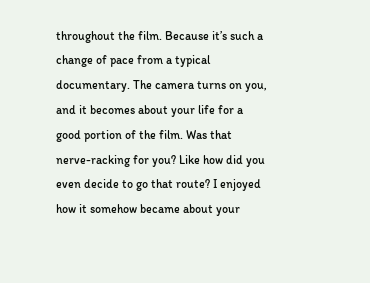throughout the film. Because it’s such a change of pace from a typical documentary. The camera turns on you, and it becomes about your life for a good portion of the film. Was that nerve-racking for you? Like how did you even decide to go that route? I enjoyed how it somehow became about your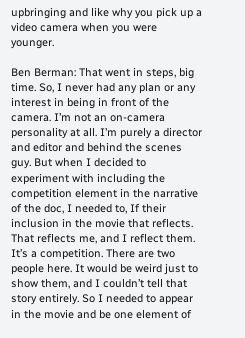upbringing and like why you pick up a video camera when you were younger.

Ben Berman: That went in steps, big time. So, I never had any plan or any interest in being in front of the camera. I’m not an on-camera personality at all. I’m purely a director and editor and behind the scenes guy. But when I decided to experiment with including the competition element in the narrative of the doc, I needed to, If their inclusion in the movie that reflects. That reflects me, and I reflect them. It’s a competition. There are two people here. It would be weird just to show them, and I couldn’t tell that story entirely. So I needed to appear in the movie and be one element of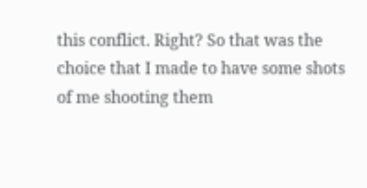this conflict. Right? So that was the choice that I made to have some shots of me shooting them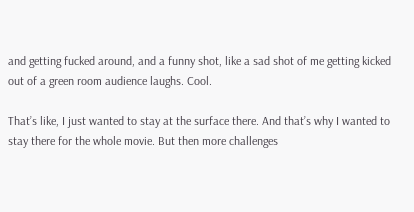and getting fucked around, and a funny shot, like a sad shot of me getting kicked out of a green room audience laughs. Cool.

That’s like, I just wanted to stay at the surface there. And that’s why I wanted to stay there for the whole movie. But then more challenges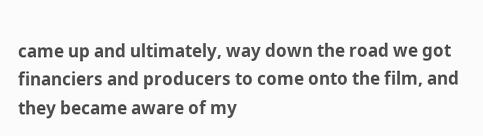came up and ultimately, way down the road we got financiers and producers to come onto the film, and they became aware of my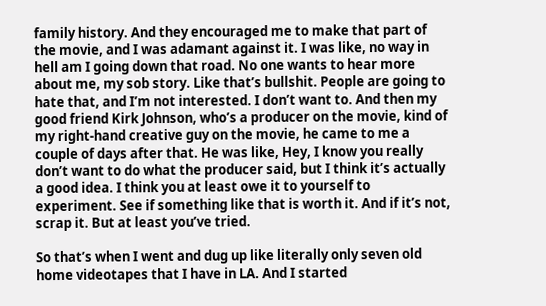family history. And they encouraged me to make that part of the movie, and I was adamant against it. I was like, no way in hell am I going down that road. No one wants to hear more about me, my sob story. Like that’s bullshit. People are going to hate that, and I’m not interested. I don’t want to. And then my good friend Kirk Johnson, who’s a producer on the movie, kind of my right-hand creative guy on the movie, he came to me a couple of days after that. He was like, Hey, I know you really don’t want to do what the producer said, but I think it’s actually a good idea. I think you at least owe it to yourself to experiment. See if something like that is worth it. And if it’s not, scrap it. But at least you’ve tried.

So that’s when I went and dug up like literally only seven old home videotapes that I have in LA. And I started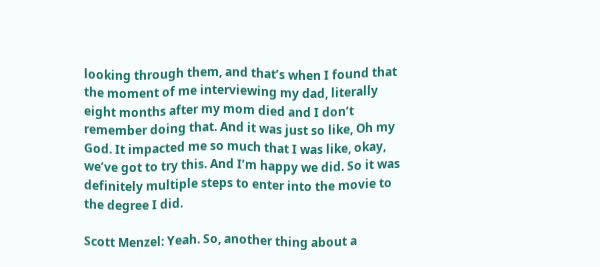looking through them, and that’s when I found that the moment of me interviewing my dad, literally eight months after my mom died and I don’t remember doing that. And it was just so like, Oh my God. It impacted me so much that I was like, okay, we’ve got to try this. And I’m happy we did. So it was definitely multiple steps to enter into the movie to the degree I did.

Scott Menzel: Yeah. So, another thing about a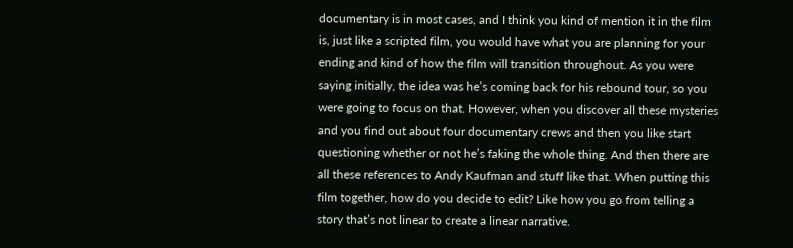documentary is in most cases, and I think you kind of mention it in the film is, just like a scripted film, you would have what you are planning for your ending and kind of how the film will transition throughout. As you were saying initially, the idea was he’s coming back for his rebound tour, so you were going to focus on that. However, when you discover all these mysteries and you find out about four documentary crews and then you like start questioning whether or not he’s faking the whole thing. And then there are all these references to Andy Kaufman and stuff like that. When putting this film together, how do you decide to edit? Like how you go from telling a story that’s not linear to create a linear narrative.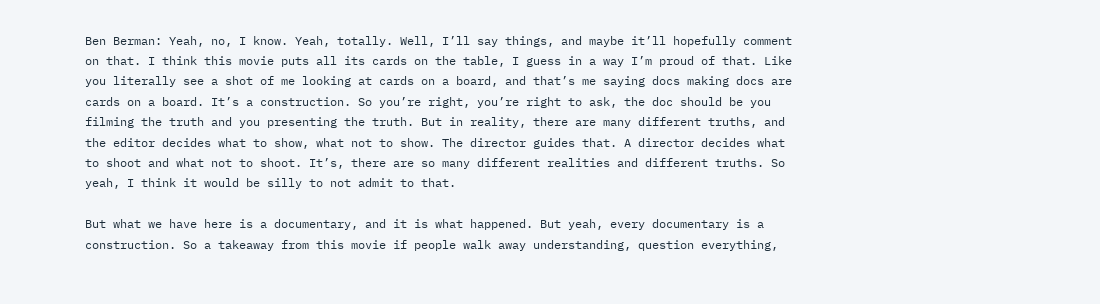Ben Berman: Yeah, no, I know. Yeah, totally. Well, I’ll say things, and maybe it’ll hopefully comment on that. I think this movie puts all its cards on the table, I guess in a way I’m proud of that. Like you literally see a shot of me looking at cards on a board, and that’s me saying docs making docs are cards on a board. It’s a construction. So you’re right, you’re right to ask, the doc should be you filming the truth and you presenting the truth. But in reality, there are many different truths, and the editor decides what to show, what not to show. The director guides that. A director decides what to shoot and what not to shoot. It’s, there are so many different realities and different truths. So yeah, I think it would be silly to not admit to that.

But what we have here is a documentary, and it is what happened. But yeah, every documentary is a construction. So a takeaway from this movie if people walk away understanding, question everything,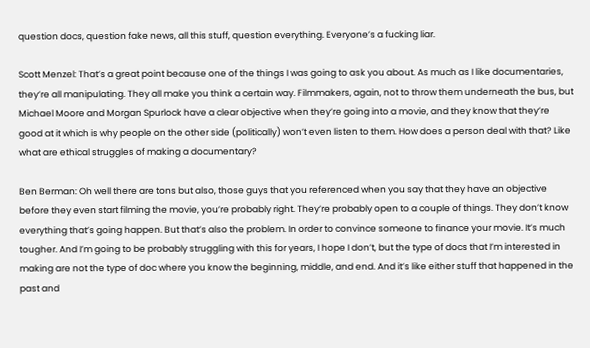question docs, question fake news, all this stuff, question everything. Everyone’s a fucking liar.

Scott Menzel: That’s a great point because one of the things I was going to ask you about. As much as I like documentaries, they’re all manipulating. They all make you think a certain way. Filmmakers, again, not to throw them underneath the bus, but Michael Moore and Morgan Spurlock have a clear objective when they’re going into a movie, and they know that they’re good at it which is why people on the other side (politically) won’t even listen to them. How does a person deal with that? Like what are ethical struggles of making a documentary?

Ben Berman: Oh well there are tons but also, those guys that you referenced when you say that they have an objective before they even start filming the movie, you’re probably right. They’re probably open to a couple of things. They don’t know everything that’s going happen. But that’s also the problem. In order to convince someone to finance your movie. It’s much tougher. And I’m going to be probably struggling with this for years, I hope I don’t, but the type of docs that I’m interested in making are not the type of doc where you know the beginning, middle, and end. And it’s like either stuff that happened in the past and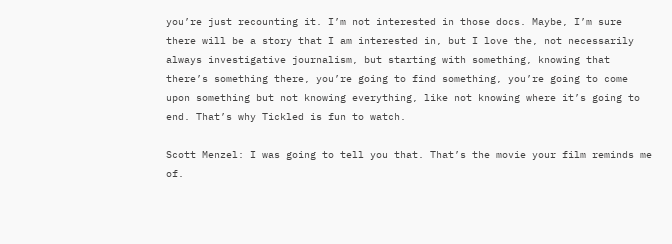you’re just recounting it. I’m not interested in those docs. Maybe, I’m sure there will be a story that I am interested in, but I love the, not necessarily always investigative journalism, but starting with something, knowing that there’s something there, you’re going to find something, you’re going to come upon something but not knowing everything, like not knowing where it’s going to end. That’s why Tickled is fun to watch.

Scott Menzel: I was going to tell you that. That’s the movie your film reminds me of.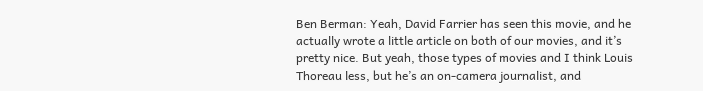Ben Berman: Yeah, David Farrier has seen this movie, and he actually wrote a little article on both of our movies, and it’s pretty nice. But yeah, those types of movies and I think Louis Thoreau less, but he’s an on-camera journalist, and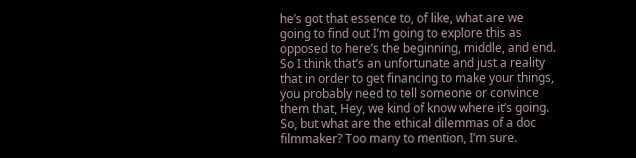he’s got that essence to, of like, what are we going to find out I’m going to explore this as opposed to here’s the beginning, middle, and end. So I think that’s an unfortunate and just a reality that in order to get financing to make your things, you probably need to tell someone or convince them that, Hey, we kind of know where it’s going. So, but what are the ethical dilemmas of a doc filmmaker? Too many to mention, I’m sure.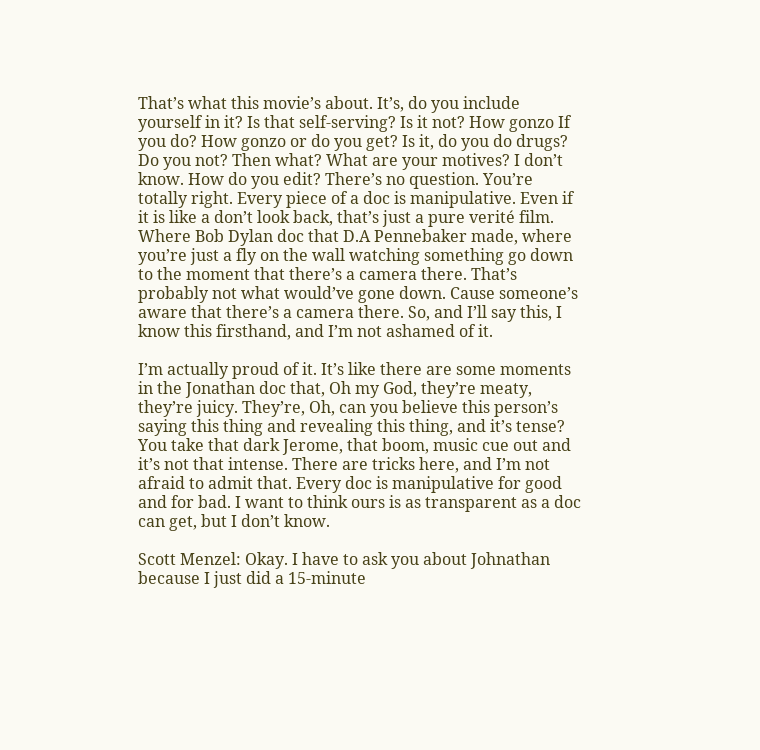That’s what this movie’s about. It’s, do you include yourself in it? Is that self-serving? Is it not? How gonzo If you do? How gonzo or do you get? Is it, do you do drugs? Do you not? Then what? What are your motives? I don’t know. How do you edit? There’s no question. You’re totally right. Every piece of a doc is manipulative. Even if it is like a don’t look back, that’s just a pure verité film. Where Bob Dylan doc that D.A Pennebaker made, where you’re just a fly on the wall watching something go down to the moment that there’s a camera there. That’s probably not what would’ve gone down. Cause someone’s aware that there’s a camera there. So, and I’ll say this, I know this firsthand, and I’m not ashamed of it.

I’m actually proud of it. It’s like there are some moments in the Jonathan doc that, Oh my God, they’re meaty, they’re juicy. They’re, Oh, can you believe this person’s saying this thing and revealing this thing, and it’s tense? You take that dark Jerome, that boom, music cue out and it’s not that intense. There are tricks here, and I’m not afraid to admit that. Every doc is manipulative for good and for bad. I want to think ours is as transparent as a doc can get, but I don’t know.

Scott Menzel: Okay. I have to ask you about Johnathan because I just did a 15-minute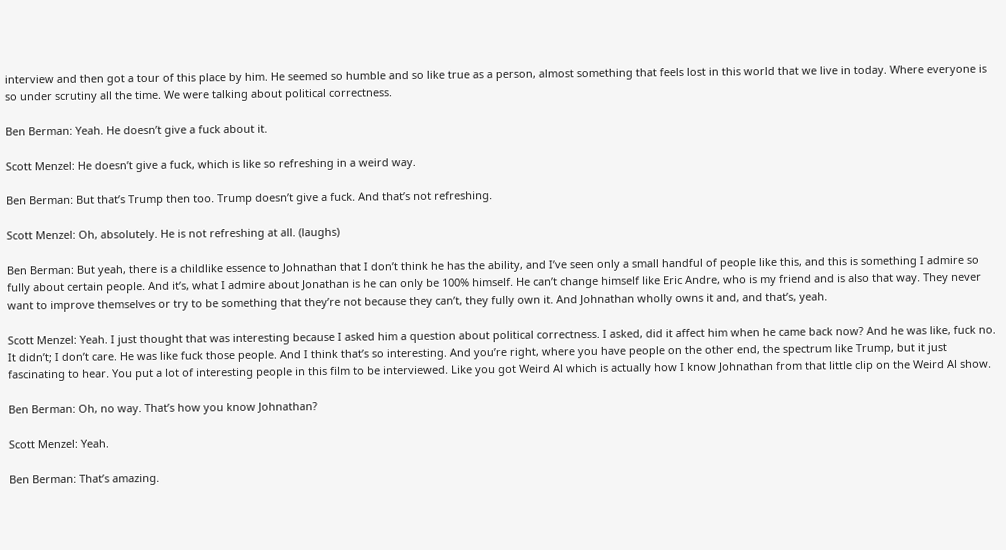interview and then got a tour of this place by him. He seemed so humble and so like true as a person, almost something that feels lost in this world that we live in today. Where everyone is so under scrutiny all the time. We were talking about political correctness.

Ben Berman: Yeah. He doesn’t give a fuck about it.

Scott Menzel: He doesn’t give a fuck, which is like so refreshing in a weird way.

Ben Berman: But that’s Trump then too. Trump doesn’t give a fuck. And that’s not refreshing.

Scott Menzel: Oh, absolutely. He is not refreshing at all. (laughs)

Ben Berman: But yeah, there is a childlike essence to Johnathan that I don’t think he has the ability, and I’ve seen only a small handful of people like this, and this is something I admire so fully about certain people. And it’s, what I admire about Jonathan is he can only be 100% himself. He can’t change himself like Eric Andre, who is my friend and is also that way. They never want to improve themselves or try to be something that they’re not because they can’t, they fully own it. And Johnathan wholly owns it and, and that’s, yeah.

Scott Menzel: Yeah. I just thought that was interesting because I asked him a question about political correctness. I asked, did it affect him when he came back now? And he was like, fuck no. It didn’t; I don’t care. He was like fuck those people. And I think that’s so interesting. And you’re right, where you have people on the other end, the spectrum like Trump, but it just fascinating to hear. You put a lot of interesting people in this film to be interviewed. Like you got Weird Al which is actually how I know Johnathan from that little clip on the Weird Al show.

Ben Berman: Oh, no way. That’s how you know Johnathan?

Scott Menzel: Yeah.

Ben Berman: That’s amazing.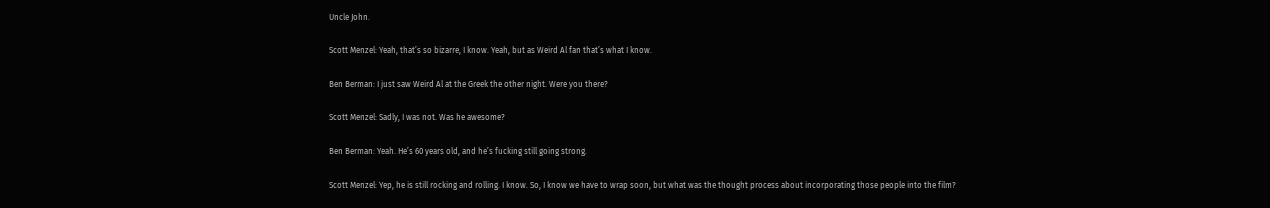Uncle John.

Scott Menzel: Yeah, that’s so bizarre, I know. Yeah, but as Weird Al fan that’s what I know.

Ben Berman: I just saw Weird Al at the Greek the other night. Were you there?

Scott Menzel: Sadly, I was not. Was he awesome?

Ben Berman: Yeah. He’s 60 years old, and he’s fucking still going strong.

Scott Menzel: Yep, he is still rocking and rolling. I know. So, I know we have to wrap soon, but what was the thought process about incorporating those people into the film?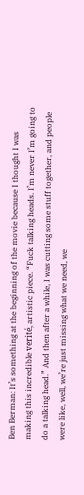Ben Berman: It’s something at the beginning of the movie because I thought I was making this incredible verité, artistic piece. “Fuck talking heads. I’m never I’m going to do a talking head.” And then after a while, I was cutting some stuff together, and people were like, well, we’re just missing what we need, we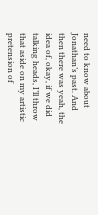need to know about Jonathan’s past. And then there was yeah, the idea of, okay, if we did talking heads, I’ll throw that aside on my artistic pretension of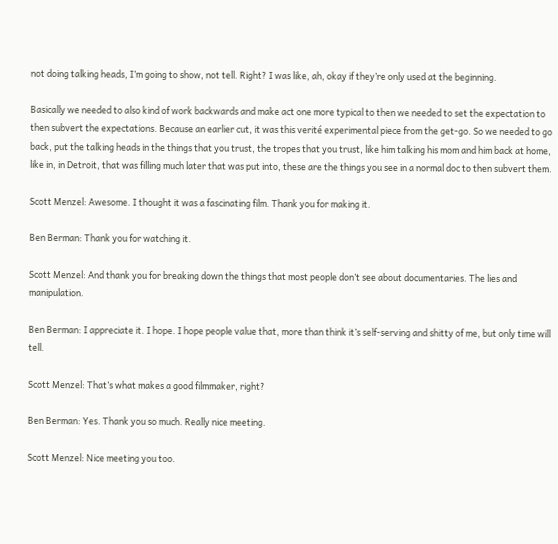not doing talking heads, I’m going to show, not tell. Right? I was like, ah, okay if they’re only used at the beginning.

Basically we needed to also kind of work backwards and make act one more typical to then we needed to set the expectation to then subvert the expectations. Because an earlier cut, it was this verité experimental piece from the get-go. So we needed to go back, put the talking heads in the things that you trust, the tropes that you trust, like him talking his mom and him back at home, like in, in Detroit, that was filling much later that was put into, these are the things you see in a normal doc to then subvert them.

Scott Menzel: Awesome. I thought it was a fascinating film. Thank you for making it.

Ben Berman: Thank you for watching it.

Scott Menzel: And thank you for breaking down the things that most people don’t see about documentaries. The lies and manipulation.

Ben Berman: I appreciate it. I hope. I hope people value that, more than think it’s self-serving and shitty of me, but only time will tell.

Scott Menzel: That’s what makes a good filmmaker, right?

Ben Berman: Yes. Thank you so much. Really nice meeting.

Scott Menzel: Nice meeting you too.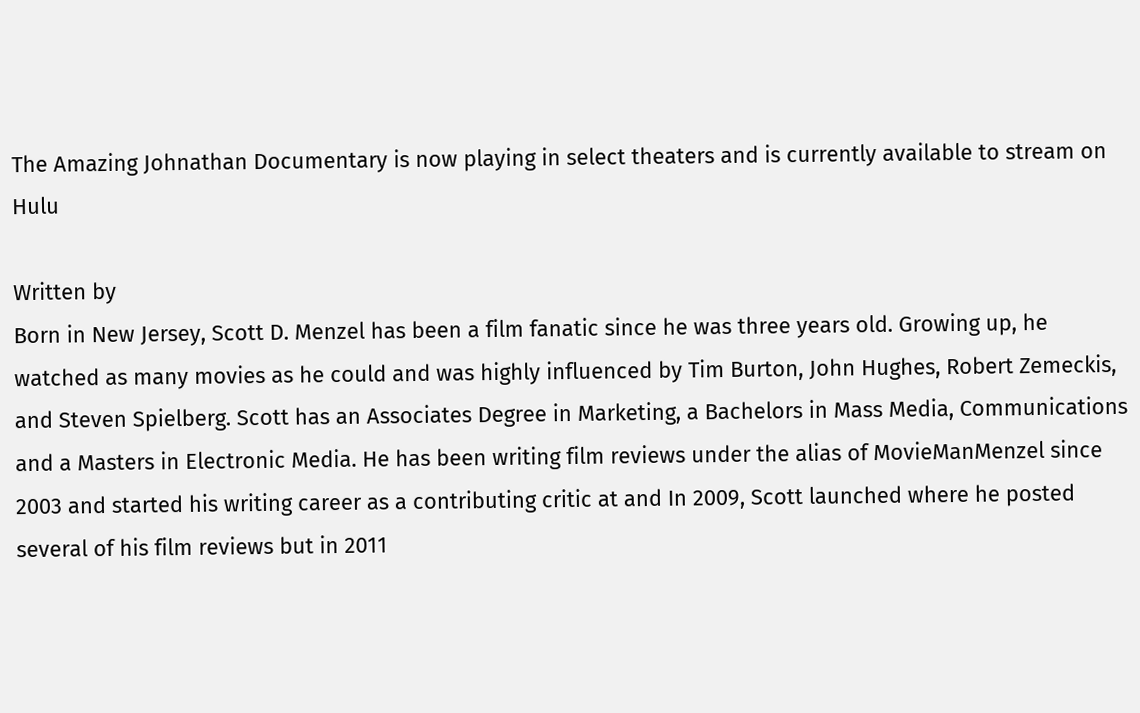The Amazing Johnathan Documentary is now playing in select theaters and is currently available to stream on Hulu

Written by
Born in New Jersey, Scott D. Menzel has been a film fanatic since he was three years old. Growing up, he watched as many movies as he could and was highly influenced by Tim Burton, John Hughes, Robert Zemeckis, and Steven Spielberg. Scott has an Associates Degree in Marketing, a Bachelors in Mass Media, Communications and a Masters in Electronic Media. He has been writing film reviews under the alias of MovieManMenzel since 2003 and started his writing career as a contributing critic at and In 2009, Scott launched where he posted several of his film reviews but in 2011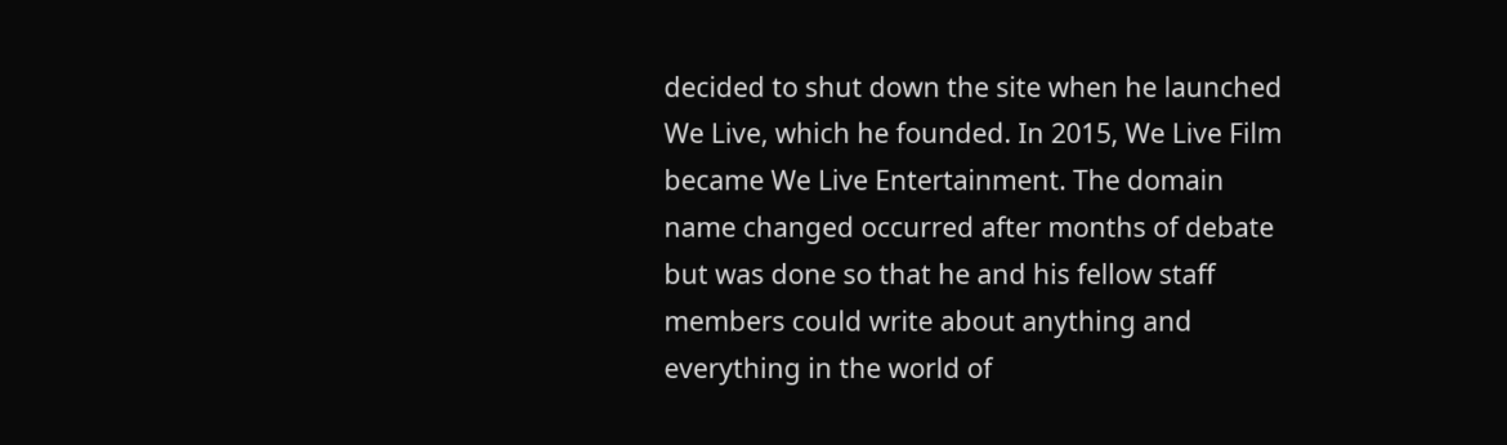decided to shut down the site when he launched We Live, which he founded. In 2015, We Live Film became We Live Entertainment. The domain name changed occurred after months of debate but was done so that he and his fellow staff members could write about anything and everything in the world of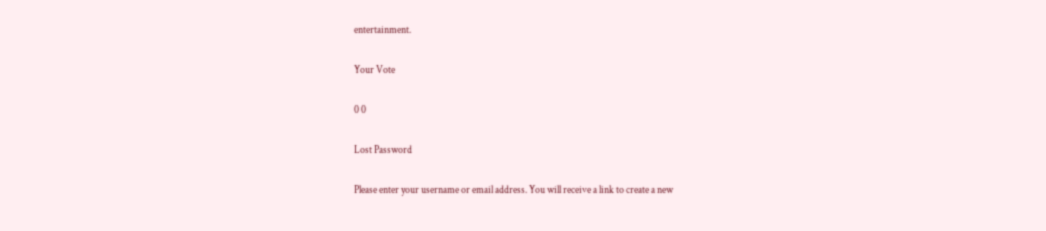entertainment.

Your Vote

0 0

Lost Password

Please enter your username or email address. You will receive a link to create a new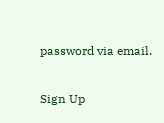password via email.

Sign Up